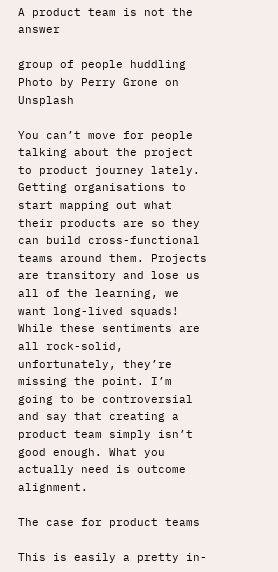A product team is not the answer

group of people huddling
Photo by Perry Grone on Unsplash

You can’t move for people talking about the project to product journey lately. Getting organisations to start mapping out what their products are so they can build cross-functional teams around them. Projects are transitory and lose us all of the learning, we want long-lived squads! While these sentiments are all rock-solid, unfortunately, they’re missing the point. I’m going to be controversial and say that creating a product team simply isn’t good enough. What you actually need is outcome alignment.

The case for product teams

This is easily a pretty in-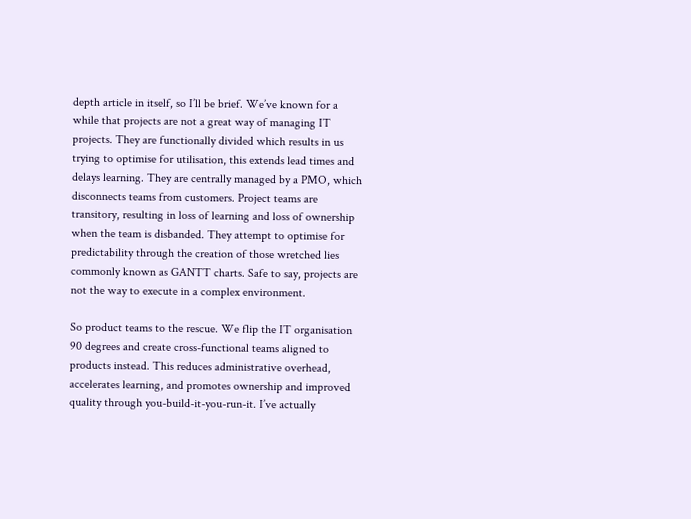depth article in itself, so I’ll be brief. We’ve known for a while that projects are not a great way of managing IT projects. They are functionally divided which results in us trying to optimise for utilisation, this extends lead times and delays learning. They are centrally managed by a PMO, which disconnects teams from customers. Project teams are transitory, resulting in loss of learning and loss of ownership when the team is disbanded. They attempt to optimise for predictability through the creation of those wretched lies commonly known as GANTT charts. Safe to say, projects are not the way to execute in a complex environment.

So product teams to the rescue. We flip the IT organisation 90 degrees and create cross-functional teams aligned to products instead. This reduces administrative overhead, accelerates learning, and promotes ownership and improved quality through you-build-it-you-run-it. I’ve actually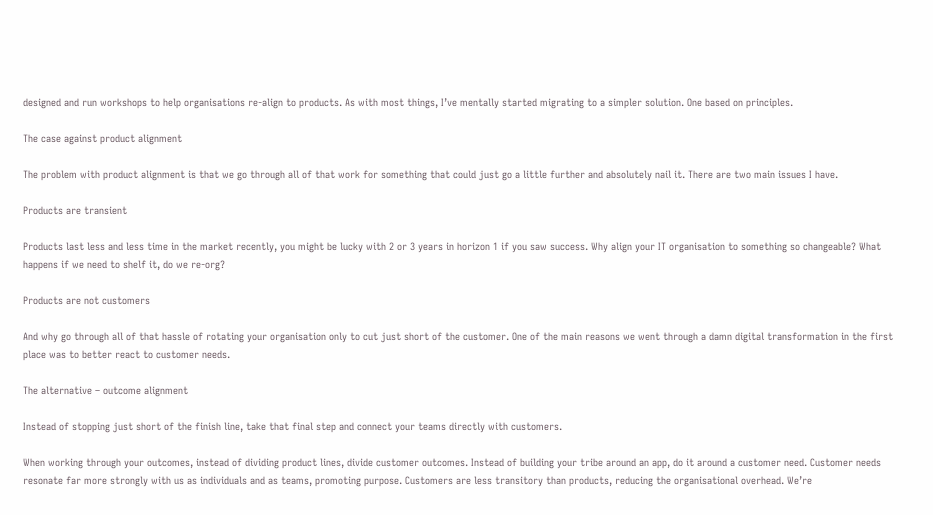designed and run workshops to help organisations re-align to products. As with most things, I’ve mentally started migrating to a simpler solution. One based on principles.

The case against product alignment

The problem with product alignment is that we go through all of that work for something that could just go a little further and absolutely nail it. There are two main issues I have.

Products are transient

Products last less and less time in the market recently, you might be lucky with 2 or 3 years in horizon 1 if you saw success. Why align your IT organisation to something so changeable? What happens if we need to shelf it, do we re-org?

Products are not customers

And why go through all of that hassle of rotating your organisation only to cut just short of the customer. One of the main reasons we went through a damn digital transformation in the first place was to better react to customer needs.

The alternative – outcome alignment

Instead of stopping just short of the finish line, take that final step and connect your teams directly with customers.

When working through your outcomes, instead of dividing product lines, divide customer outcomes. Instead of building your tribe around an app, do it around a customer need. Customer needs resonate far more strongly with us as individuals and as teams, promoting purpose. Customers are less transitory than products, reducing the organisational overhead. We’re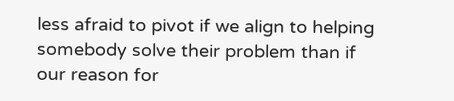less afraid to pivot if we align to helping somebody solve their problem than if our reason for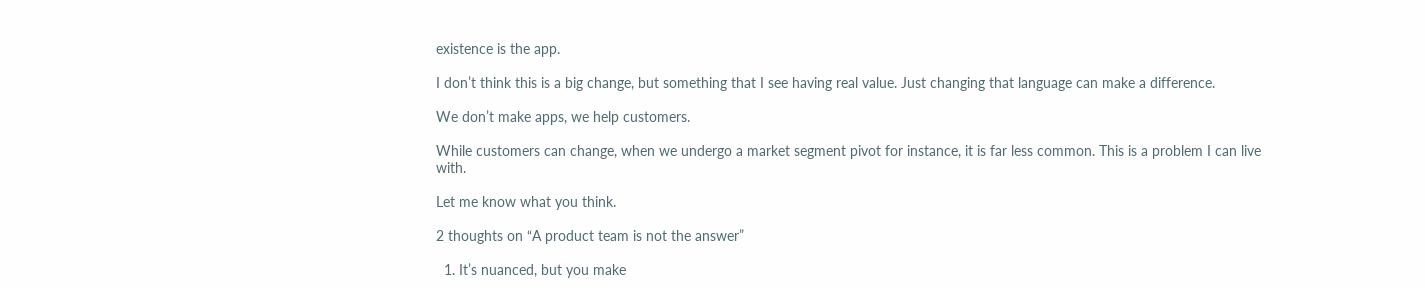existence is the app.

I don’t think this is a big change, but something that I see having real value. Just changing that language can make a difference.

We don’t make apps, we help customers.

While customers can change, when we undergo a market segment pivot for instance, it is far less common. This is a problem I can live with.

Let me know what you think.

2 thoughts on “A product team is not the answer”

  1. It’s nuanced, but you make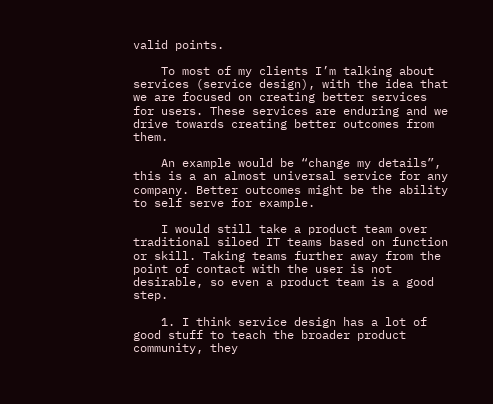valid points.

    To most of my clients I’m talking about services (service design), with the idea that we are focused on creating better services for users. These services are enduring and we drive towards creating better outcomes from them.

    An example would be “change my details”, this is a an almost universal service for any company. Better outcomes might be the ability to self serve for example.

    I would still take a product team over traditional siloed IT teams based on function or skill. Taking teams further away from the point of contact with the user is not desirable, so even a product team is a good step.

    1. I think service design has a lot of good stuff to teach the broader product community, they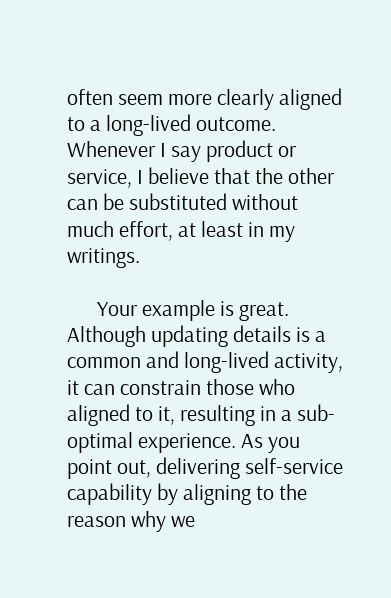often seem more clearly aligned to a long-lived outcome. Whenever I say product or service, I believe that the other can be substituted without much effort, at least in my writings.

      Your example is great. Although updating details is a common and long-lived activity, it can constrain those who aligned to it, resulting in a sub-optimal experience. As you point out, delivering self-service capability by aligning to the reason why we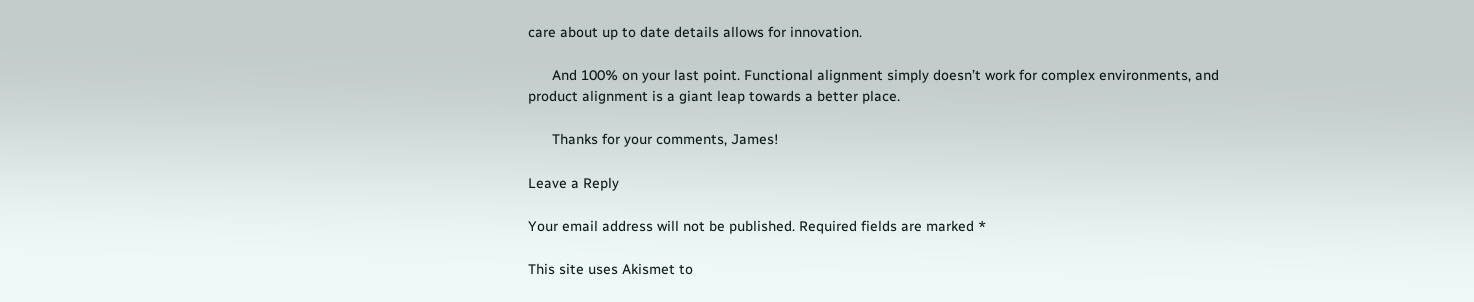care about up to date details allows for innovation.

      And 100% on your last point. Functional alignment simply doesn’t work for complex environments, and product alignment is a giant leap towards a better place.

      Thanks for your comments, James!

Leave a Reply

Your email address will not be published. Required fields are marked *

This site uses Akismet to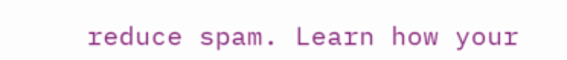reduce spam. Learn how your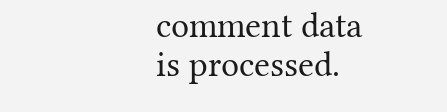comment data is processed.